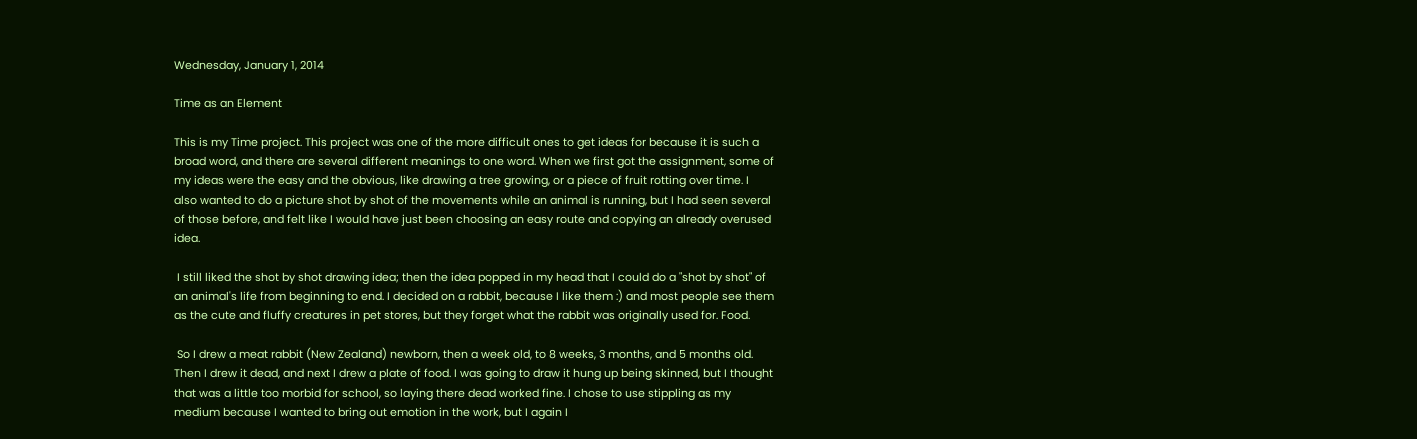Wednesday, January 1, 2014

Time as an Element

This is my Time project. This project was one of the more difficult ones to get ideas for because it is such a broad word, and there are several different meanings to one word. When we first got the assignment, some of my ideas were the easy and the obvious, like drawing a tree growing, or a piece of fruit rotting over time. I also wanted to do a picture shot by shot of the movements while an animal is running, but I had seen several of those before, and felt like I would have just been choosing an easy route and copying an already overused idea.

 I still liked the shot by shot drawing idea; then the idea popped in my head that I could do a "shot by shot" of an animal's life from beginning to end. I decided on a rabbit, because I like them :) and most people see them as the cute and fluffy creatures in pet stores, but they forget what the rabbit was originally used for. Food.

 So I drew a meat rabbit (New Zealand) newborn, then a week old, to 8 weeks, 3 months, and 5 months old. Then I drew it dead, and next I drew a plate of food. I was going to draw it hung up being skinned, but I thought that was a little too morbid for school, so laying there dead worked fine. I chose to use stippling as my medium because I wanted to bring out emotion in the work, but I again I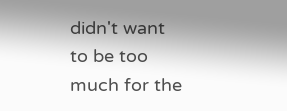didn't want to be too much for the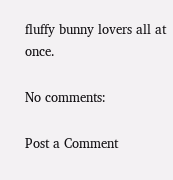fluffy bunny lovers all at once.

No comments:

Post a Comment